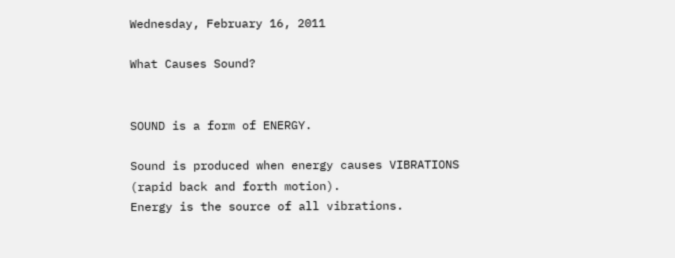Wednesday, February 16, 2011

What Causes Sound?


SOUND is a form of ENERGY.

Sound is produced when energy causes VIBRATIONS (rapid back and forth motion).
Energy is the source of all vibrations.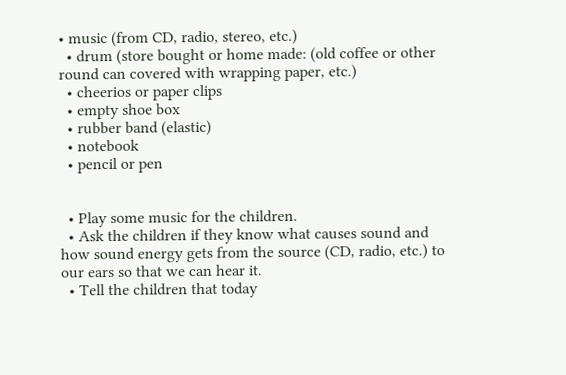• music (from CD, radio, stereo, etc.)
  • drum (store bought or home made: (old coffee or other round can covered with wrapping paper, etc.)
  • cheerios or paper clips
  • empty shoe box
  • rubber band (elastic)
  • notebook
  • pencil or pen


  • Play some music for the children.
  • Ask the children if they know what causes sound and how sound energy gets from the source (CD, radio, etc.) to our ears so that we can hear it.
  • Tell the children that today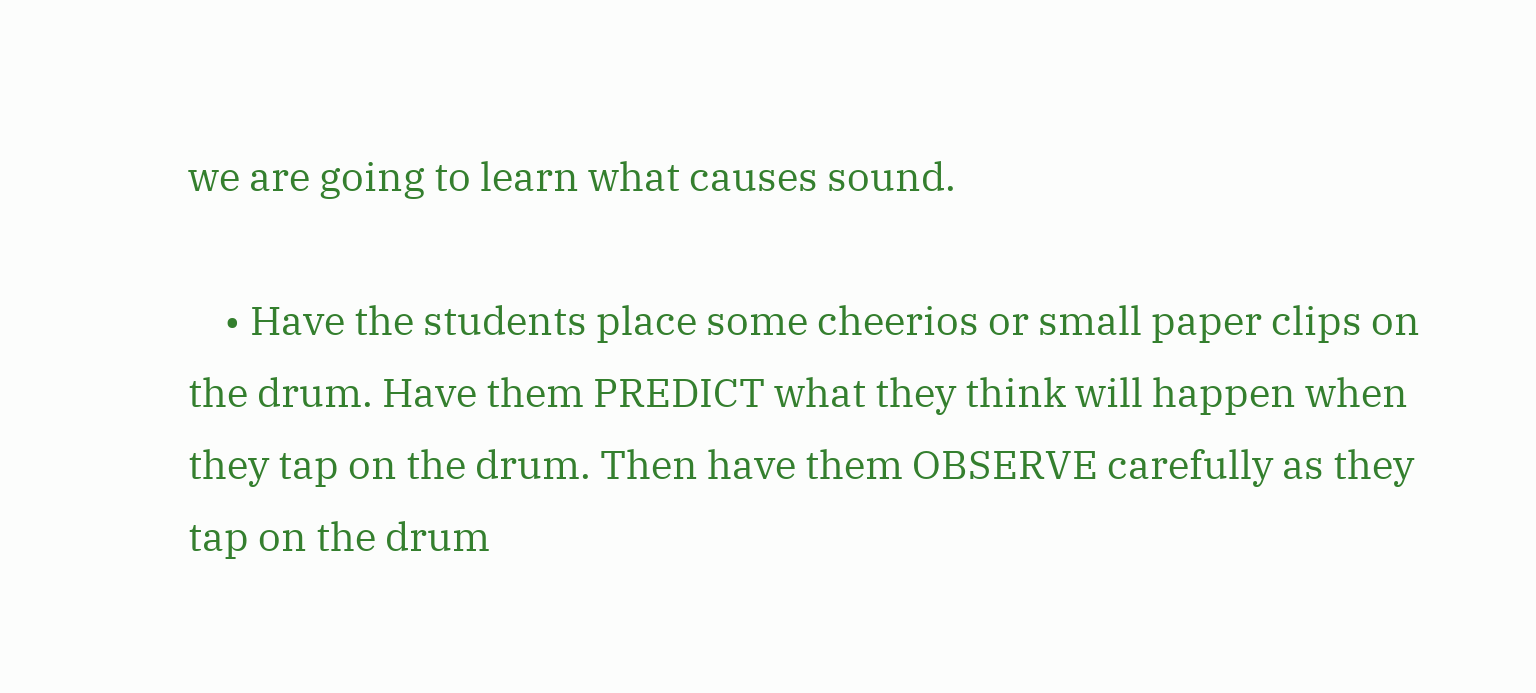we are going to learn what causes sound.

    • Have the students place some cheerios or small paper clips on the drum. Have them PREDICT what they think will happen when they tap on the drum. Then have them OBSERVE carefully as they tap on the drum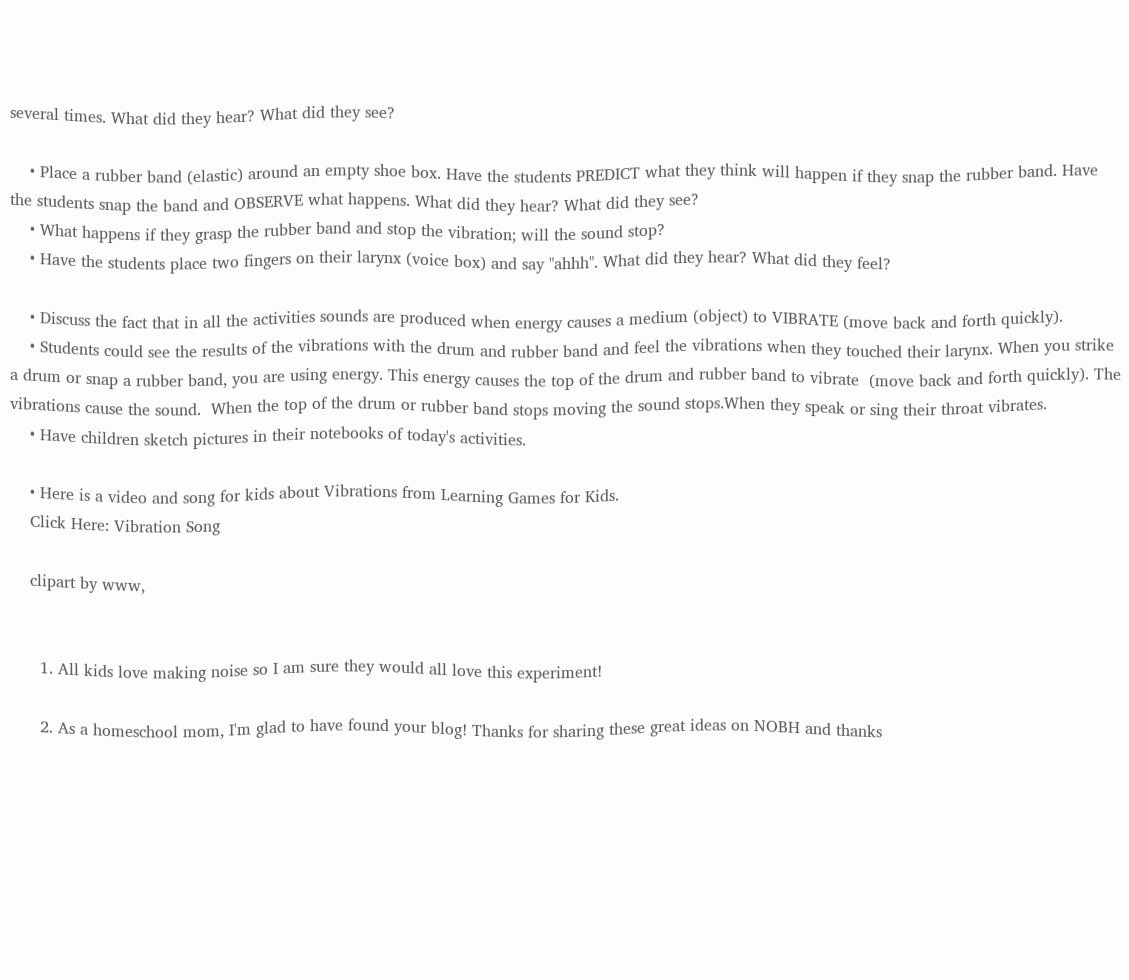several times. What did they hear? What did they see?

    • Place a rubber band (elastic) around an empty shoe box. Have the students PREDICT what they think will happen if they snap the rubber band. Have the students snap the band and OBSERVE what happens. What did they hear? What did they see?
    • What happens if they grasp the rubber band and stop the vibration; will the sound stop?
    • Have the students place two fingers on their larynx (voice box) and say "ahhh". What did they hear? What did they feel?

    • Discuss the fact that in all the activities sounds are produced when energy causes a medium (object) to VIBRATE (move back and forth quickly).
    • Students could see the results of the vibrations with the drum and rubber band and feel the vibrations when they touched their larynx. When you strike a drum or snap a rubber band, you are using energy. This energy causes the top of the drum and rubber band to vibrate  (move back and forth quickly). The vibrations cause the sound.  When the top of the drum or rubber band stops moving the sound stops.When they speak or sing their throat vibrates.
    • Have children sketch pictures in their notebooks of today's activities.

    • Here is a video and song for kids about Vibrations from Learning Games for Kids.
    Click Here: Vibration Song

    clipart by www,


      1. All kids love making noise so I am sure they would all love this experiment!

      2. As a homeschool mom, I'm glad to have found your blog! Thanks for sharing these great ideas on NOBH and thanks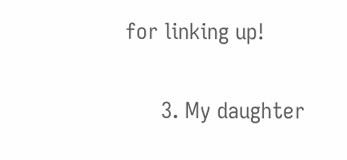for linking up!

      3. My daughter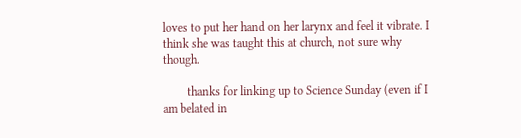loves to put her hand on her larynx and feel it vibrate. I think she was taught this at church, not sure why though.

        thanks for linking up to Science Sunday (even if I am belated in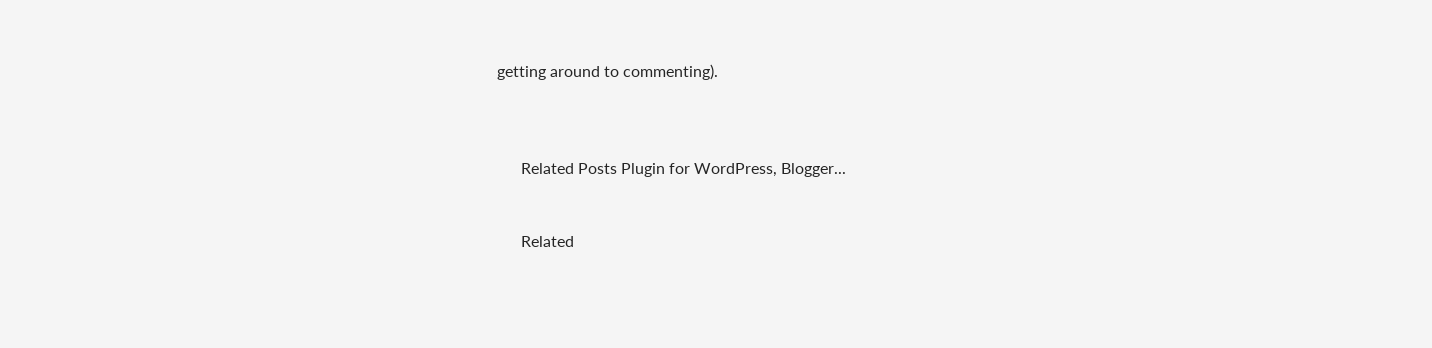getting around to commenting).



      Related Posts Plugin for WordPress, Blogger...


      Related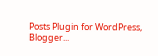Posts Plugin for WordPress, Blogger...